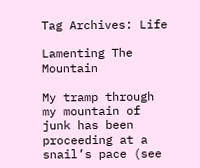Tag Archives: Life

Lamenting The Mountain

My tramp through my mountain of junk has been proceeding at a snail’s pace (see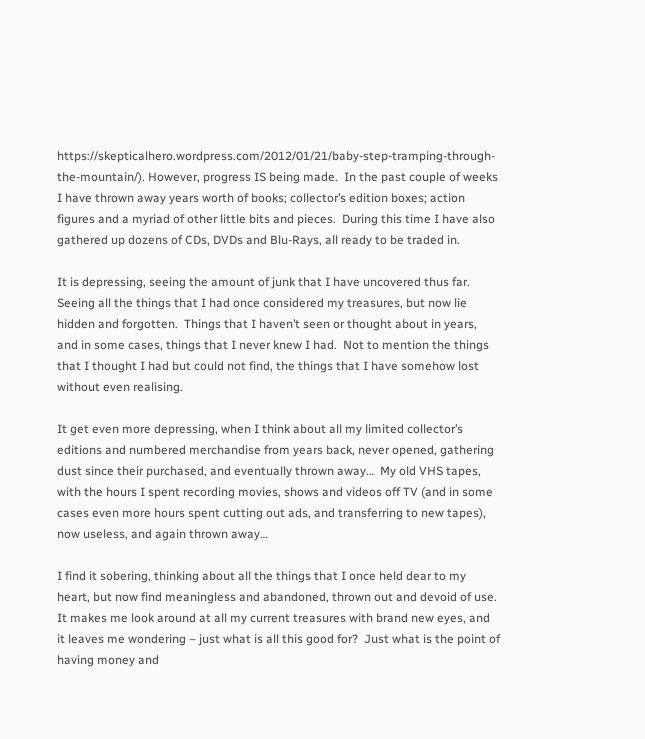https://skepticalhero.wordpress.com/2012/01/21/baby-step-tramping-through-the-mountain/). However, progress IS being made.  In the past couple of weeks I have thrown away years worth of books; collector’s edition boxes; action figures and a myriad of other little bits and pieces.  During this time I have also gathered up dozens of CDs, DVDs and Blu-Rays, all ready to be traded in.

It is depressing, seeing the amount of junk that I have uncovered thus far. Seeing all the things that I had once considered my treasures, but now lie hidden and forgotten.  Things that I haven’t seen or thought about in years, and in some cases, things that I never knew I had.  Not to mention the things that I thought I had but could not find, the things that I have somehow lost without even realising.

It get even more depressing, when I think about all my limited collector’s editions and numbered merchandise from years back, never opened, gathering dust since their purchased, and eventually thrown away…  My old VHS tapes, with the hours I spent recording movies, shows and videos off TV (and in some cases even more hours spent cutting out ads, and transferring to new tapes), now useless, and again thrown away…

I find it sobering, thinking about all the things that I once held dear to my heart, but now find meaningless and abandoned, thrown out and devoid of use. It makes me look around at all my current treasures with brand new eyes, and it leaves me wondering – just what is all this good for?  Just what is the point of having money and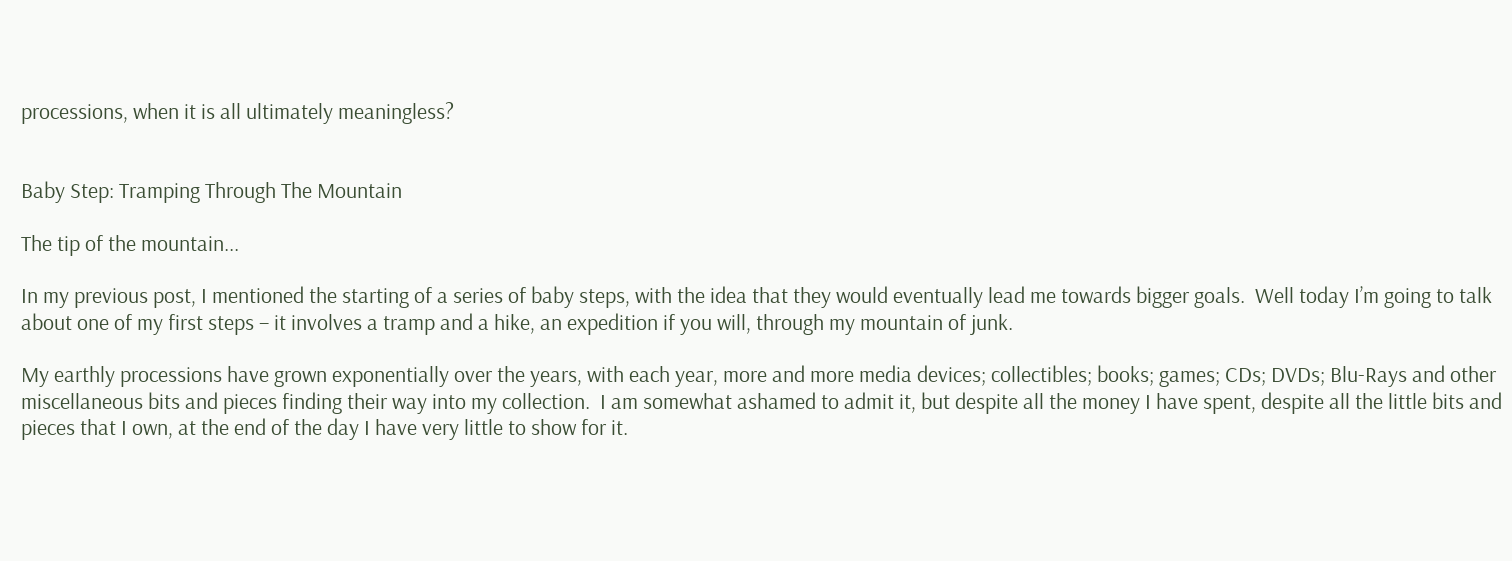processions, when it is all ultimately meaningless?


Baby Step: Tramping Through The Mountain

The tip of the mountain...

In my previous post, I mentioned the starting of a series of baby steps, with the idea that they would eventually lead me towards bigger goals.  Well today I’m going to talk about one of my first steps – it involves a tramp and a hike, an expedition if you will, through my mountain of junk.

My earthly processions have grown exponentially over the years, with each year, more and more media devices; collectibles; books; games; CDs; DVDs; Blu-Rays and other miscellaneous bits and pieces finding their way into my collection.  I am somewhat ashamed to admit it, but despite all the money I have spent, despite all the little bits and pieces that I own, at the end of the day I have very little to show for it.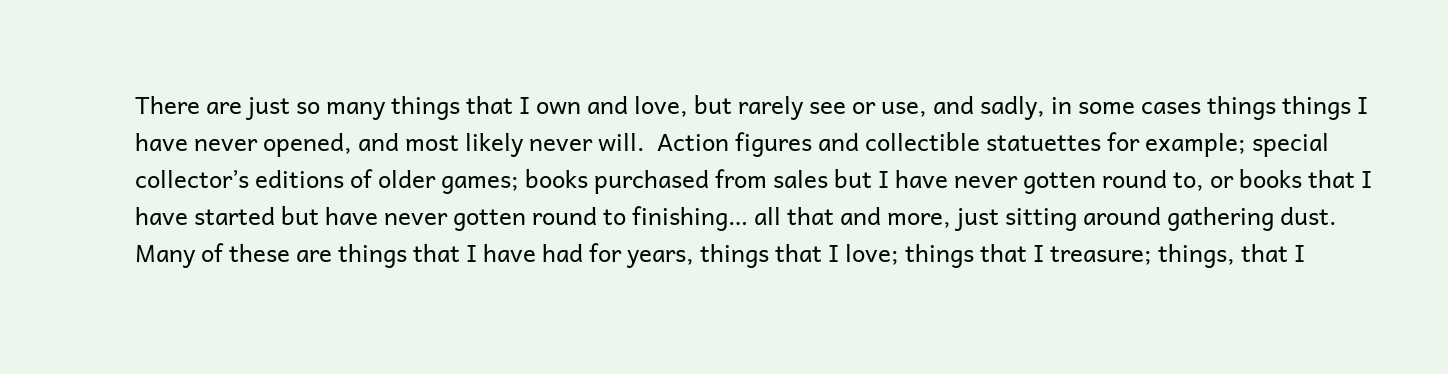There are just so many things that I own and love, but rarely see or use, and sadly, in some cases things things I have never opened, and most likely never will.  Action figures and collectible statuettes for example; special collector’s editions of older games; books purchased from sales but I have never gotten round to, or books that I have started but have never gotten round to finishing… all that and more, just sitting around gathering dust.  Many of these are things that I have had for years, things that I love; things that I treasure; things, that I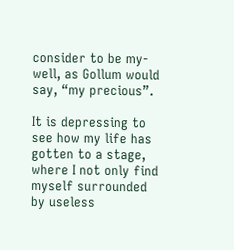consider to be my- well, as Gollum would say, “my precious”.

It is depressing to see how my life has gotten to a stage, where I not only find myself surrounded by useless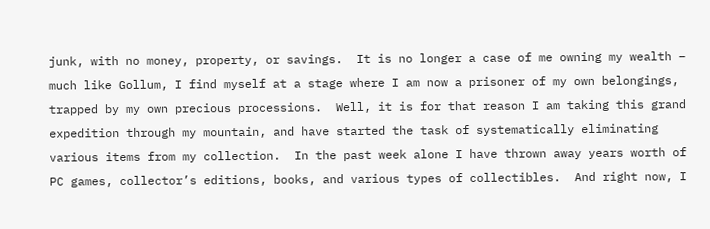junk, with no money, property, or savings.  It is no longer a case of me owning my wealth – much like Gollum, I find myself at a stage where I am now a prisoner of my own belongings, trapped by my own precious processions.  Well, it is for that reason I am taking this grand expedition through my mountain, and have started the task of systematically eliminating various items from my collection.  In the past week alone I have thrown away years worth of PC games, collector’s editions, books, and various types of collectibles.  And right now, I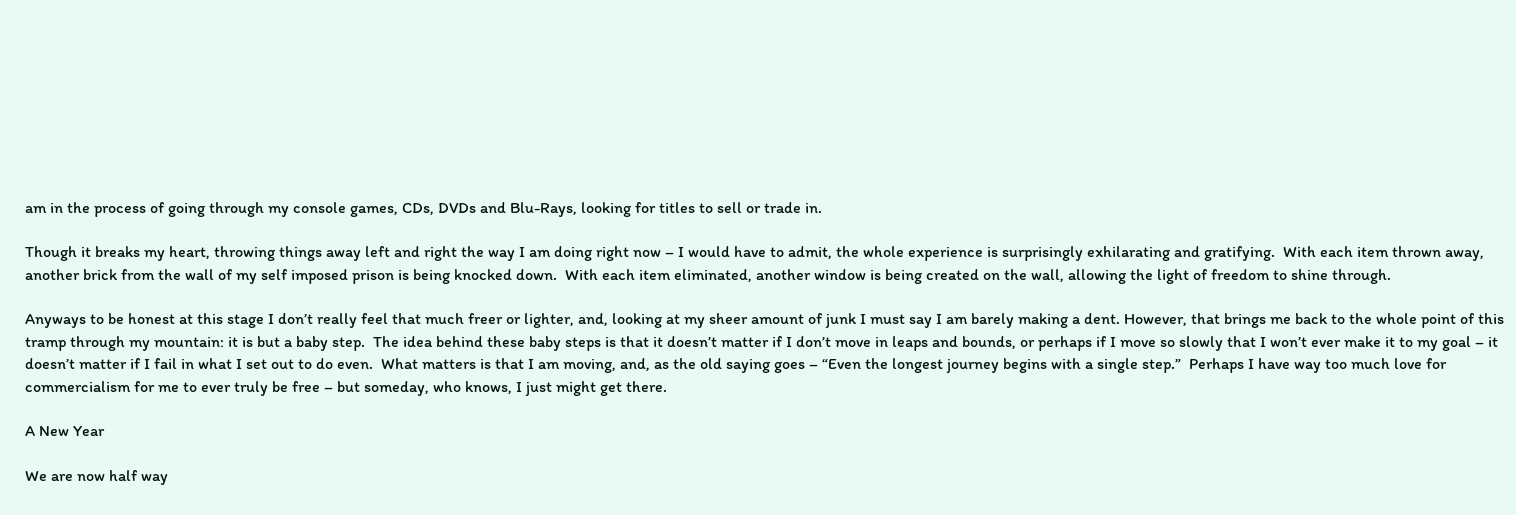am in the process of going through my console games, CDs, DVDs and Blu-Rays, looking for titles to sell or trade in.

Though it breaks my heart, throwing things away left and right the way I am doing right now – I would have to admit, the whole experience is surprisingly exhilarating and gratifying.  With each item thrown away, another brick from the wall of my self imposed prison is being knocked down.  With each item eliminated, another window is being created on the wall, allowing the light of freedom to shine through.

Anyways to be honest at this stage I don’t really feel that much freer or lighter, and, looking at my sheer amount of junk I must say I am barely making a dent. However, that brings me back to the whole point of this tramp through my mountain: it is but a baby step.  The idea behind these baby steps is that it doesn’t matter if I don’t move in leaps and bounds, or perhaps if I move so slowly that I won’t ever make it to my goal – it doesn’t matter if I fail in what I set out to do even.  What matters is that I am moving, and, as the old saying goes – “Even the longest journey begins with a single step.”  Perhaps I have way too much love for commercialism for me to ever truly be free – but someday, who knows, I just might get there.

A New Year

We are now half way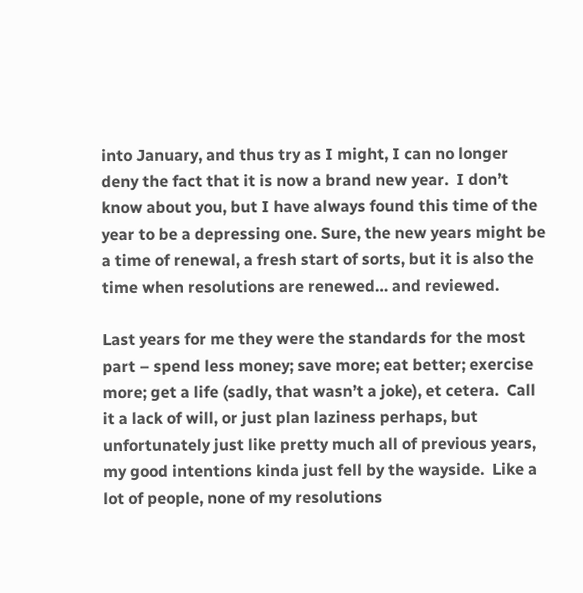into January, and thus try as I might, I can no longer deny the fact that it is now a brand new year.  I don’t know about you, but I have always found this time of the year to be a depressing one. Sure, the new years might be a time of renewal, a fresh start of sorts, but it is also the time when resolutions are renewed… and reviewed.

Last years for me they were the standards for the most part – spend less money; save more; eat better; exercise more; get a life (sadly, that wasn’t a joke), et cetera.  Call it a lack of will, or just plan laziness perhaps, but unfortunately just like pretty much all of previous years, my good intentions kinda just fell by the wayside.  Like a lot of people, none of my resolutions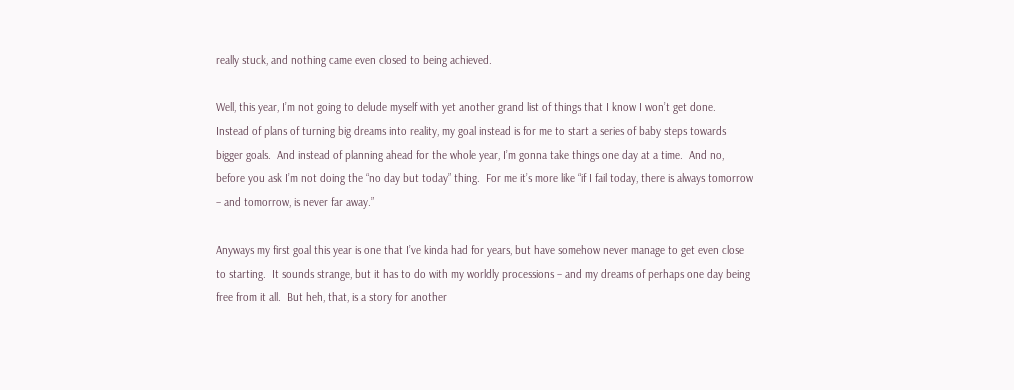really stuck, and nothing came even closed to being achieved.

Well, this year, I’m not going to delude myself with yet another grand list of things that I know I won’t get done.  Instead of plans of turning big dreams into reality, my goal instead is for me to start a series of baby steps towards bigger goals.  And instead of planning ahead for the whole year, I’m gonna take things one day at a time.  And no, before you ask I’m not doing the “no day but today” thing.  For me it’s more like “if I fail today, there is always tomorrow – and tomorrow, is never far away.”

Anyways my first goal this year is one that I’ve kinda had for years, but have somehow never manage to get even close to starting.  It sounds strange, but it has to do with my worldly processions – and my dreams of perhaps one day being free from it all.  But heh, that, is a story for another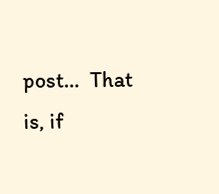post…  That is, if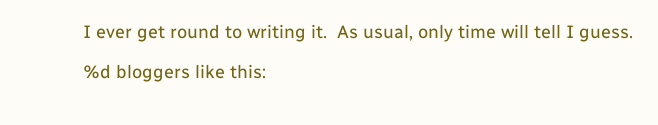I ever get round to writing it.  As usual, only time will tell I guess.

%d bloggers like this: